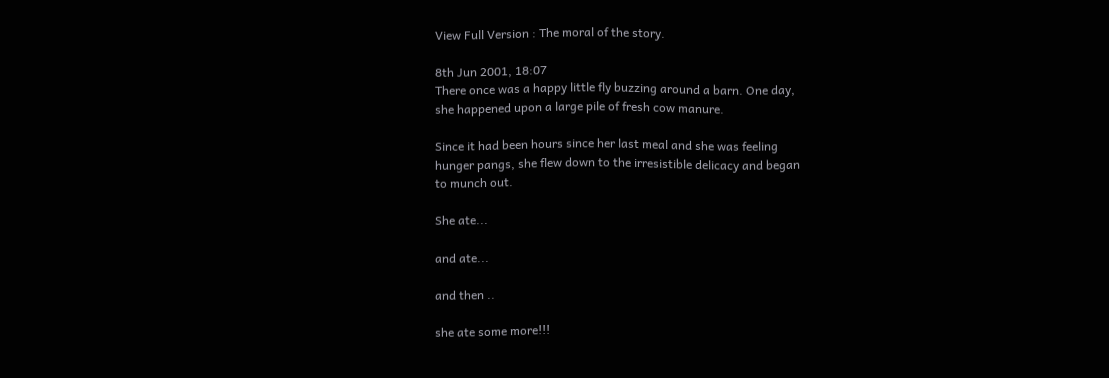View Full Version : The moral of the story.

8th Jun 2001, 18:07
There once was a happy little fly buzzing around a barn. One day,
she happened upon a large pile of fresh cow manure.

Since it had been hours since her last meal and she was feeling
hunger pangs, she flew down to the irresistible delicacy and began
to munch out.

She ate...

and ate...

and then ..

she ate some more!!!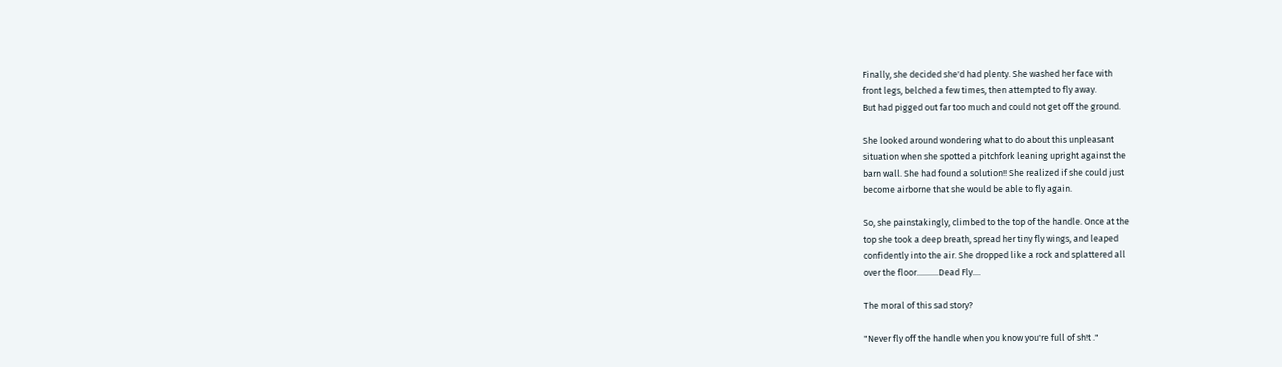Finally, she decided she'd had plenty. She washed her face with
front legs, belched a few times, then attempted to fly away.
But had pigged out far too much and could not get off the ground.

She looked around wondering what to do about this unpleasant
situation when she spotted a pitchfork leaning upright against the
barn wall. She had found a solution!! She realized if she could just
become airborne that she would be able to fly again.

So, she painstakingly, climbed to the top of the handle. Once at the
top she took a deep breath, spread her tiny fly wings, and leaped
confidently into the air. She dropped like a rock and splattered all
over the floor...........Dead Fly....

The moral of this sad story?

"Never fly off the handle when you know you're full of sh!t ."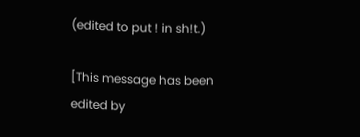(edited to put ! in sh!t.)

[This message has been edited by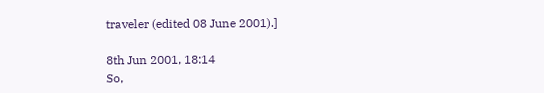traveler (edited 08 June 2001).]

8th Jun 2001, 18:14
So,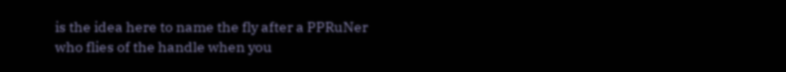is the idea here to name the fly after a PPRuNer who flies of the handle when you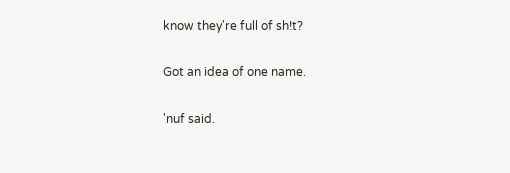know they're full of sh!t?

Got an idea of one name.

'nuf said.